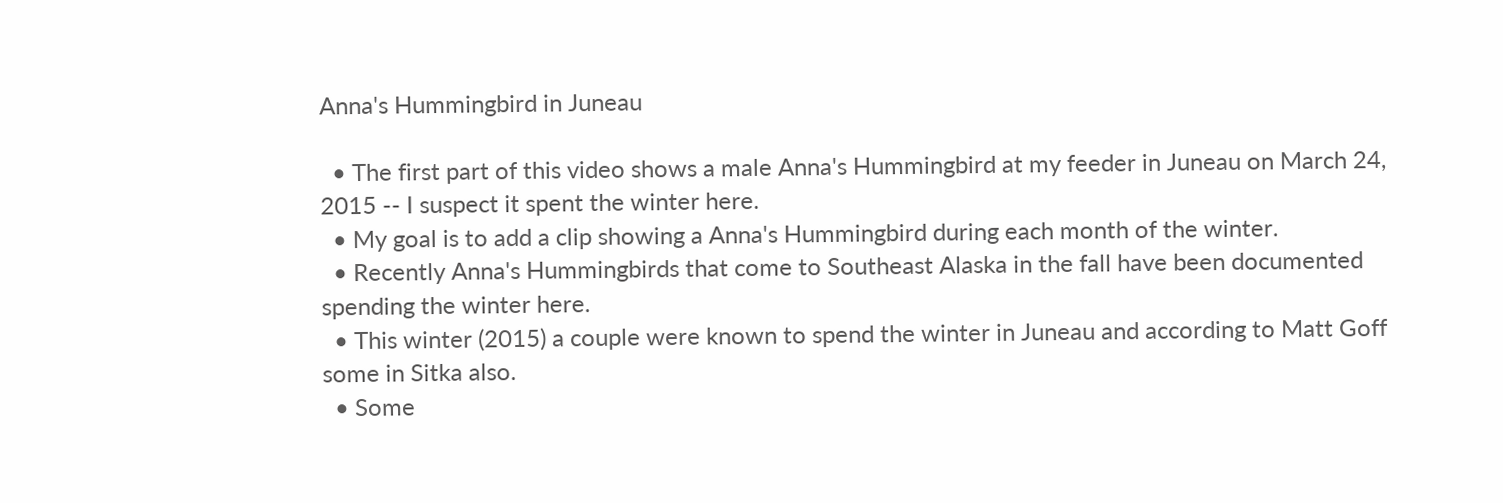Anna's Hummingbird in Juneau

  • The first part of this video shows a male Anna's Hummingbird at my feeder in Juneau on March 24, 2015 -- I suspect it spent the winter here.
  • My goal is to add a clip showing a Anna's Hummingbird during each month of the winter.
  • Recently Anna's Hummingbirds that come to Southeast Alaska in the fall have been documented spending the winter here.
  • This winter (2015) a couple were known to spend the winter in Juneau and according to Matt Goff some in Sitka also.
  • Some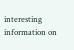interesting information on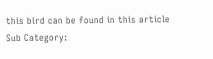this bird can be found in this article
Sub Category: